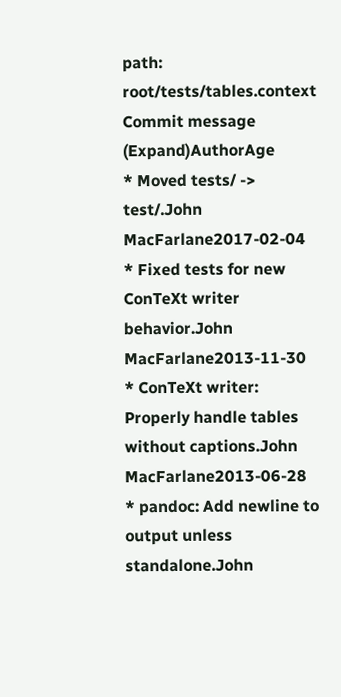path: root/tests/tables.context
Commit message (Expand)AuthorAge
* Moved tests/ -> test/.John MacFarlane2017-02-04
* Fixed tests for new ConTeXt writer behavior.John MacFarlane2013-11-30
* ConTeXt writer: Properly handle tables without captions.John MacFarlane2013-06-28
* pandoc: Add newline to output unless standalone.John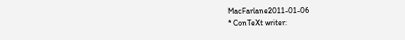MacFarlane2011-01-06
* ConTeXt writer: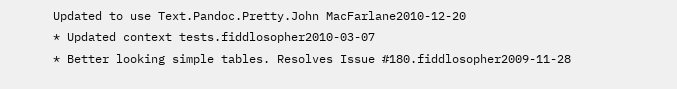Updated to use Text.Pandoc.Pretty.John MacFarlane2010-12-20
* Updated context tests.fiddlosopher2010-03-07
* Better looking simple tables. Resolves Issue #180.fiddlosopher2009-11-28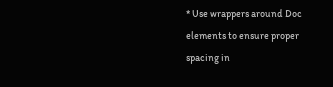* Use wrappers around Doc elements to ensure proper spacing in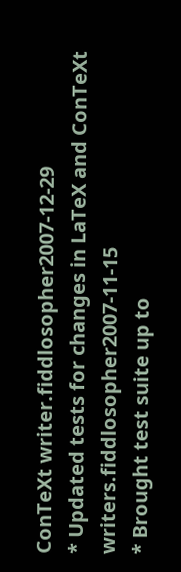ConTeXt writer.fiddlosopher2007-12-29
* Updated tests for changes in LaTeX and ConTeXt writers.fiddlosopher2007-11-15
* Brought test suite up to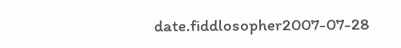date.fiddlosopher2007-07-28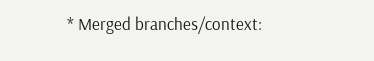* Merged branches/context: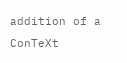addition of a ConTeXt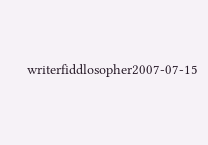writerfiddlosopher2007-07-15